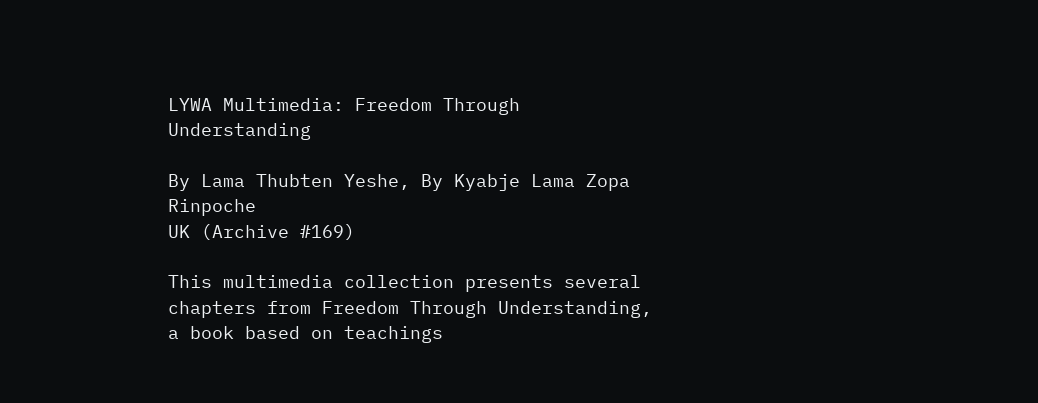LYWA Multimedia: Freedom Through Understanding

By Lama Thubten Yeshe, By Kyabje Lama Zopa Rinpoche
UK (Archive #169)

This multimedia collection presents several chapters from Freedom Through Understanding, a book based on teachings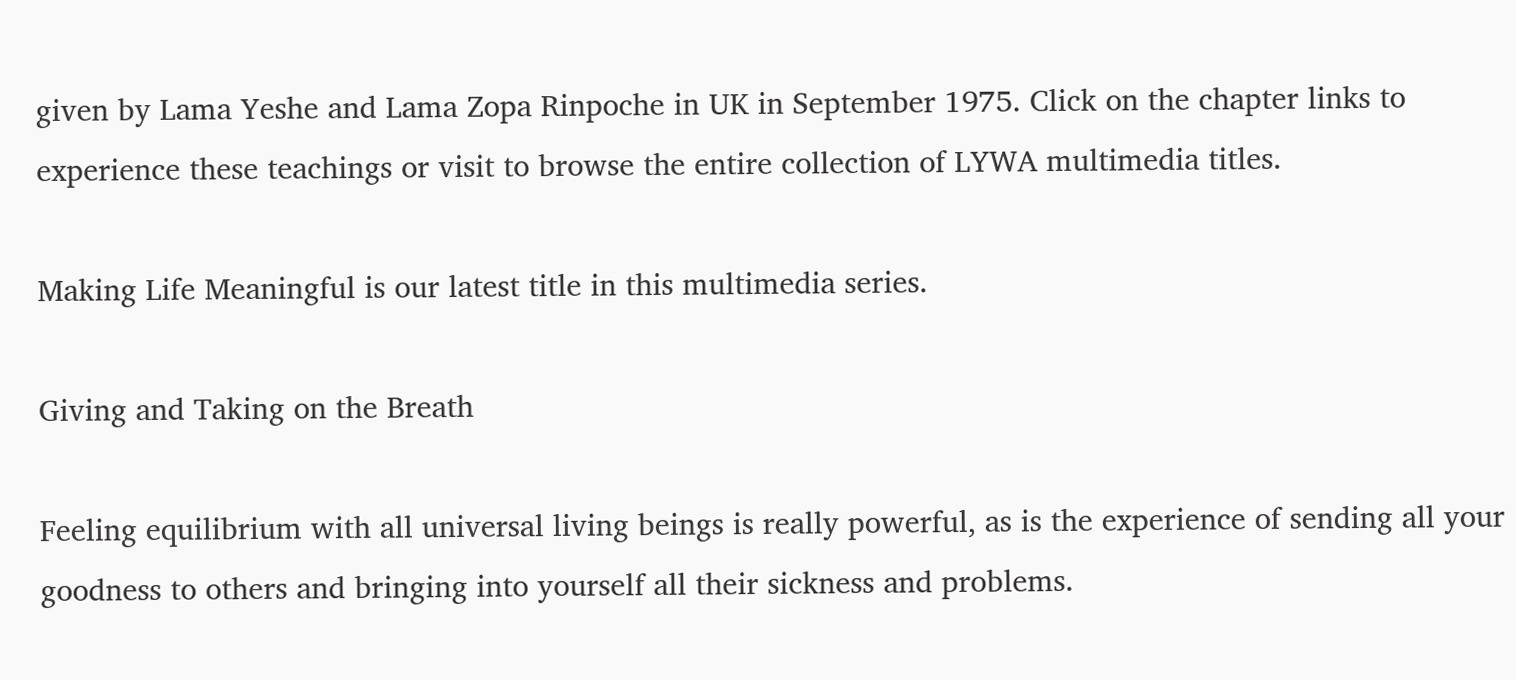given by Lama Yeshe and Lama Zopa Rinpoche in UK in September 1975. Click on the chapter links to experience these teachings or visit to browse the entire collection of LYWA multimedia titles.

Making Life Meaningful is our latest title in this multimedia series.

Giving and Taking on the Breath

Feeling equilibrium with all universal living beings is really powerful, as is the experience of sending all your goodness to others and bringing into yourself all their sickness and problems.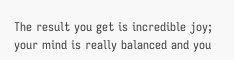The result you get is incredible joy; your mind is really balanced and you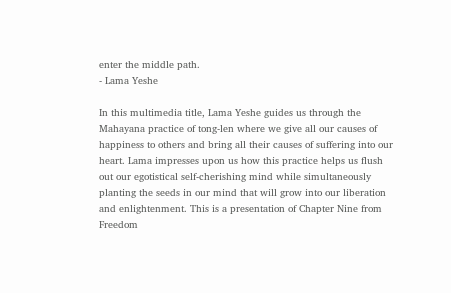enter the middle path.
- Lama Yeshe

In this multimedia title, Lama Yeshe guides us through the Mahayana practice of tong-len where we give all our causes of happiness to others and bring all their causes of suffering into our heart. Lama impresses upon us how this practice helps us flush out our egotistical self-cherishing mind while simultaneously planting the seeds in our mind that will grow into our liberation and enlightenment. This is a presentation of Chapter Nine from Freedom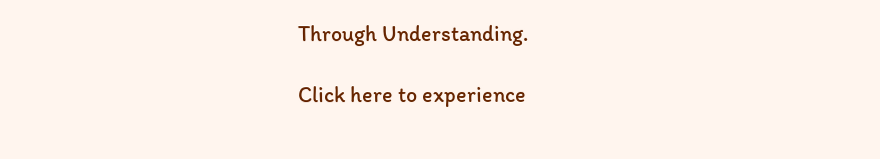Through Understanding.

Click here to experience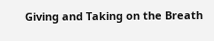Giving and Taking on the Breath